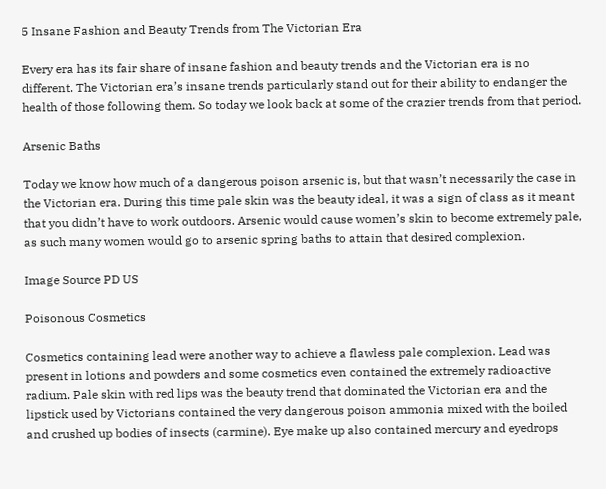5 Insane Fashion and Beauty Trends from The Victorian Era

Every era has its fair share of insane fashion and beauty trends and the Victorian era is no different. The Victorian era’s insane trends particularly stand out for their ability to endanger the health of those following them. So today we look back at some of the crazier trends from that period.

Arsenic Baths

Today we know how much of a dangerous poison arsenic is, but that wasn’t necessarily the case in the Victorian era. During this time pale skin was the beauty ideal, it was a sign of class as it meant that you didn’t have to work outdoors. Arsenic would cause women’s skin to become extremely pale, as such many women would go to arsenic spring baths to attain that desired complexion.

Image Source PD US

Poisonous Cosmetics

Cosmetics containing lead were another way to achieve a flawless pale complexion. Lead was present in lotions and powders and some cosmetics even contained the extremely radioactive radium. Pale skin with red lips was the beauty trend that dominated the Victorian era and the lipstick used by Victorians contained the very dangerous poison ammonia mixed with the boiled and crushed up bodies of insects (carmine). Eye make up also contained mercury and eyedrops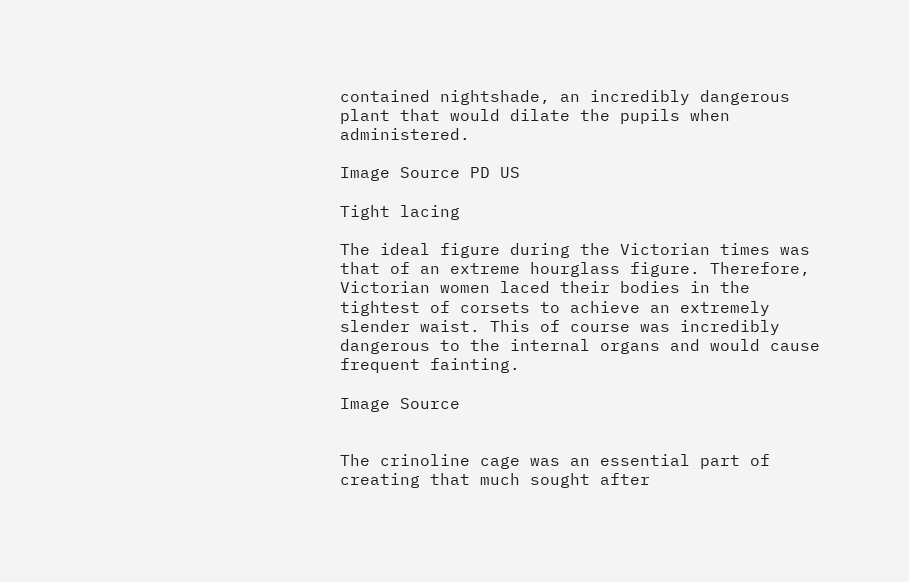contained nightshade, an incredibly dangerous plant that would dilate the pupils when administered.

Image Source PD US

Tight lacing

The ideal figure during the Victorian times was that of an extreme hourglass figure. Therefore, Victorian women laced their bodies in the tightest of corsets to achieve an extremely slender waist. This of course was incredibly dangerous to the internal organs and would cause frequent fainting.

Image Source


The crinoline cage was an essential part of creating that much sought after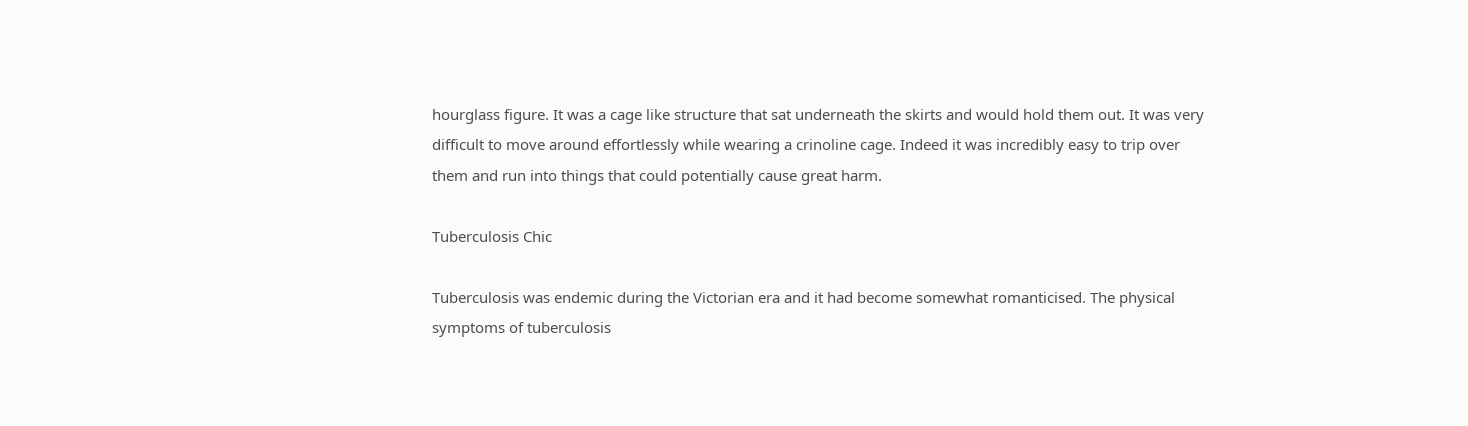hourglass figure. It was a cage like structure that sat underneath the skirts and would hold them out. It was very difficult to move around effortlessly while wearing a crinoline cage. Indeed it was incredibly easy to trip over them and run into things that could potentially cause great harm.

Tuberculosis Chic

Tuberculosis was endemic during the Victorian era and it had become somewhat romanticised. The physical symptoms of tuberculosis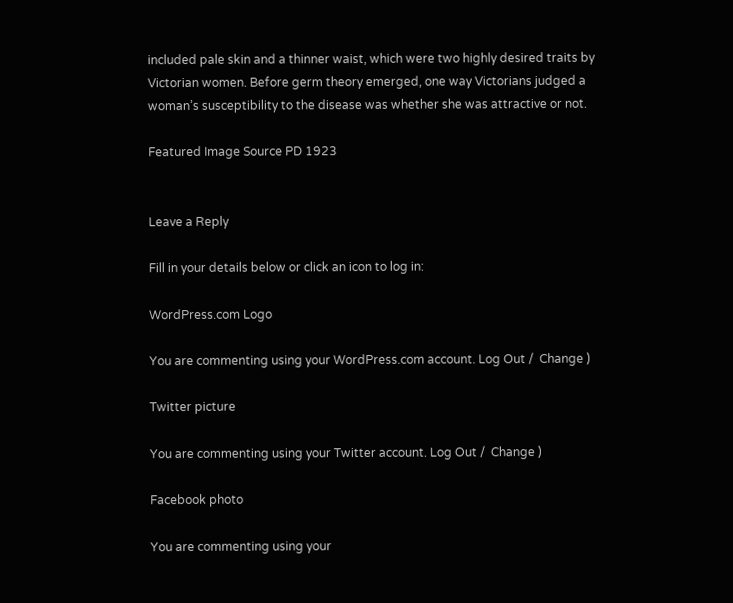included pale skin and a thinner waist, which were two highly desired traits by Victorian women. Before germ theory emerged, one way Victorians judged a woman’s susceptibility to the disease was whether she was attractive or not.

Featured Image Source PD 1923


Leave a Reply

Fill in your details below or click an icon to log in:

WordPress.com Logo

You are commenting using your WordPress.com account. Log Out /  Change )

Twitter picture

You are commenting using your Twitter account. Log Out /  Change )

Facebook photo

You are commenting using your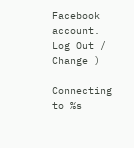Facebook account. Log Out /  Change )

Connecting to %s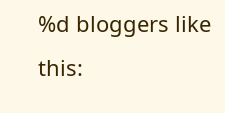%d bloggers like this: